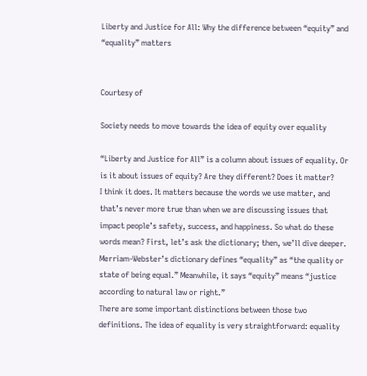Liberty and Justice for All: Why the difference between “equity” and “equality” matters


Courtesy of

Society needs to move towards the idea of equity over equality

“Liberty and Justice for All” is a column about issues of equality. Or is it about issues of equity? Are they different? Does it matter?
I think it does. It matters because the words we use matter, and that’s never more true than when we are discussing issues that impact people’s safety, success, and happiness. So what do these words mean? First, let’s ask the dictionary; then, we’ll dive deeper.
Merriam-Webster’s dictionary defines “equality” as “the quality or state of being equal.” Meanwhile, it says “equity” means “justice according to natural law or right.”
There are some important distinctions between those two definitions. The idea of equality is very straightforward: equality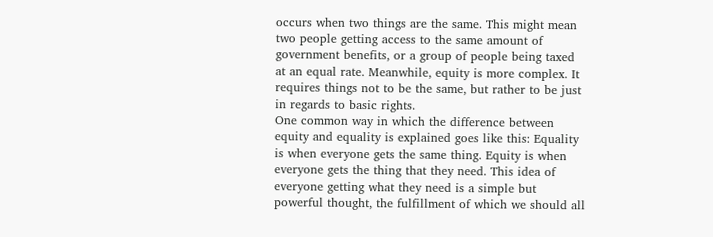occurs when two things are the same. This might mean two people getting access to the same amount of government benefits, or a group of people being taxed at an equal rate. Meanwhile, equity is more complex. It requires things not to be the same, but rather to be just in regards to basic rights.
One common way in which the difference between equity and equality is explained goes like this: Equality is when everyone gets the same thing. Equity is when everyone gets the thing that they need. This idea of everyone getting what they need is a simple but powerful thought, the fulfillment of which we should all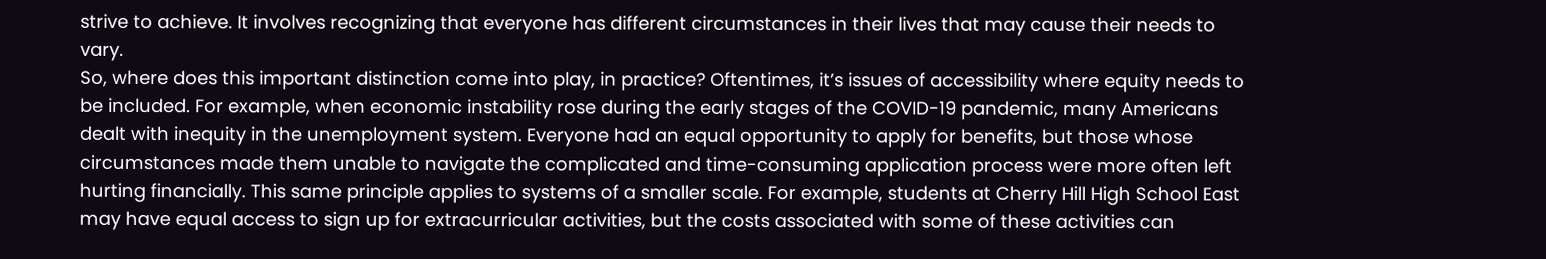strive to achieve. It involves recognizing that everyone has different circumstances in their lives that may cause their needs to vary.
So, where does this important distinction come into play, in practice? Oftentimes, it’s issues of accessibility where equity needs to be included. For example, when economic instability rose during the early stages of the COVID-19 pandemic, many Americans dealt with inequity in the unemployment system. Everyone had an equal opportunity to apply for benefits, but those whose circumstances made them unable to navigate the complicated and time-consuming application process were more often left hurting financially. This same principle applies to systems of a smaller scale. For example, students at Cherry Hill High School East may have equal access to sign up for extracurricular activities, but the costs associated with some of these activities can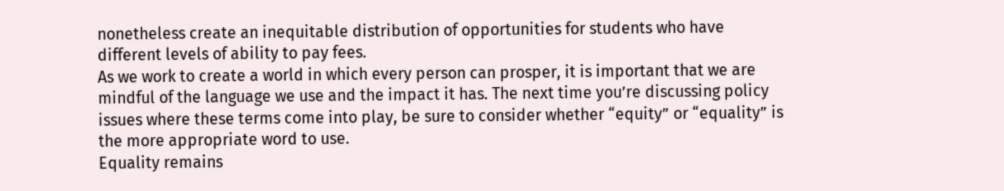nonetheless create an inequitable distribution of opportunities for students who have different levels of ability to pay fees.
As we work to create a world in which every person can prosper, it is important that we are mindful of the language we use and the impact it has. The next time you’re discussing policy issues where these terms come into play, be sure to consider whether “equity” or “equality” is the more appropriate word to use.
Equality remains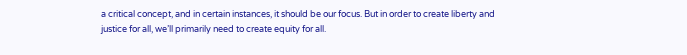a critical concept, and in certain instances, it should be our focus. But in order to create liberty and justice for all, we’ll primarily need to create equity for all.